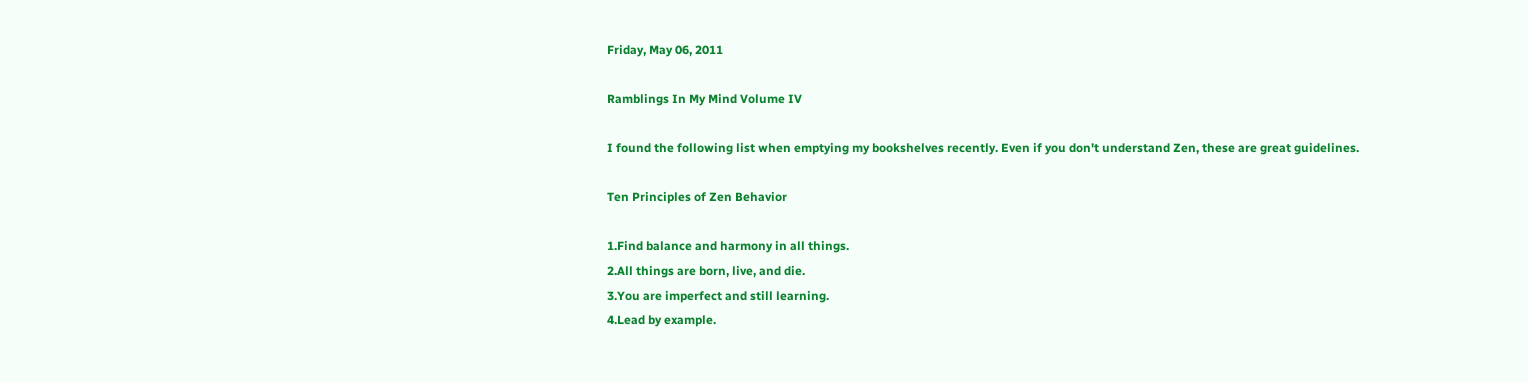Friday, May 06, 2011

Ramblings In My Mind Volume IV

I found the following list when emptying my bookshelves recently. Even if you don't understand Zen, these are great guidelines.

Ten Principles of Zen Behavior

1.Find balance and harmony in all things.
2.All things are born, live, and die.
3.You are imperfect and still learning.
4.Lead by example.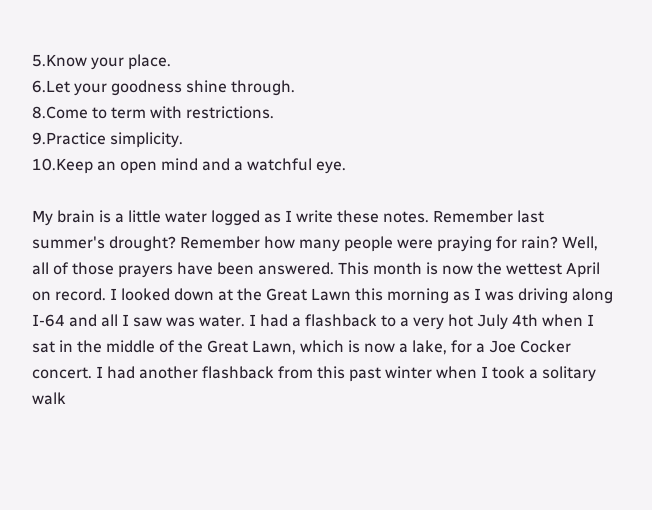5.Know your place.
6.Let your goodness shine through.
8.Come to term with restrictions.
9.Practice simplicity.
10.Keep an open mind and a watchful eye.

My brain is a little water logged as I write these notes. Remember last summer's drought? Remember how many people were praying for rain? Well, all of those prayers have been answered. This month is now the wettest April on record. I looked down at the Great Lawn this morning as I was driving along I-64 and all I saw was water. I had a flashback to a very hot July 4th when I sat in the middle of the Great Lawn, which is now a lake, for a Joe Cocker concert. I had another flashback from this past winter when I took a solitary walk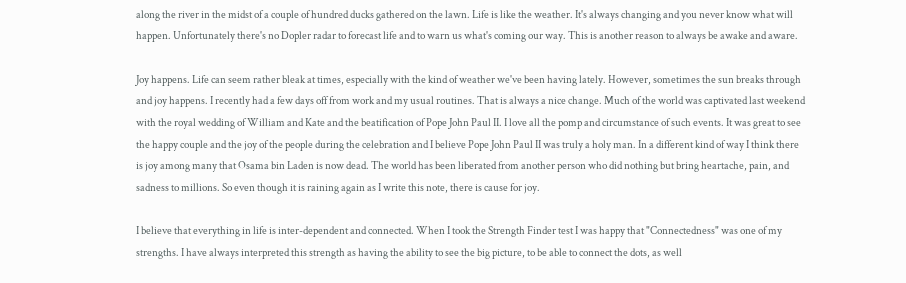along the river in the midst of a couple of hundred ducks gathered on the lawn. Life is like the weather. It's always changing and you never know what will happen. Unfortunately there's no Dopler radar to forecast life and to warn us what's coming our way. This is another reason to always be awake and aware.

Joy happens. Life can seem rather bleak at times, especially with the kind of weather we've been having lately. However, sometimes the sun breaks through and joy happens. I recently had a few days off from work and my usual routines. That is always a nice change. Much of the world was captivated last weekend with the royal wedding of William and Kate and the beatification of Pope John Paul II. I love all the pomp and circumstance of such events. It was great to see the happy couple and the joy of the people during the celebration and I believe Pope John Paul II was truly a holy man. In a different kind of way I think there is joy among many that Osama bin Laden is now dead. The world has been liberated from another person who did nothing but bring heartache, pain, and sadness to millions. So even though it is raining again as I write this note, there is cause for joy.

I believe that everything in life is inter-dependent and connected. When I took the Strength Finder test I was happy that "Connectedness" was one of my strengths. I have always interpreted this strength as having the ability to see the big picture, to be able to connect the dots, as well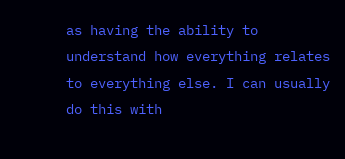as having the ability to understand how everything relates to everything else. I can usually do this with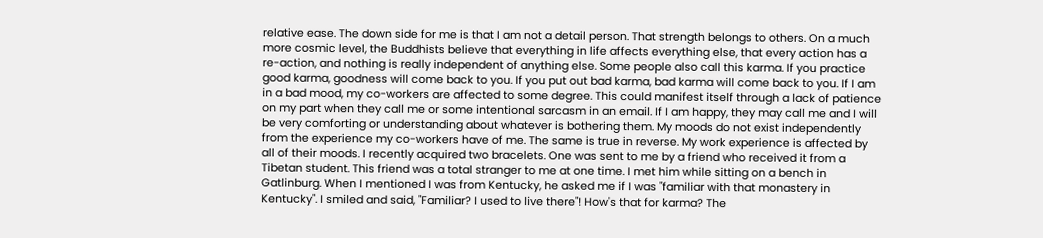relative ease. The down side for me is that I am not a detail person. That strength belongs to others. On a much more cosmic level, the Buddhists believe that everything in life affects everything else, that every action has a re-action, and nothing is really independent of anything else. Some people also call this karma. If you practice good karma, goodness will come back to you. If you put out bad karma, bad karma will come back to you. If I am in a bad mood, my co-workers are affected to some degree. This could manifest itself through a lack of patience on my part when they call me or some intentional sarcasm in an email. If I am happy, they may call me and I will be very comforting or understanding about whatever is bothering them. My moods do not exist independently from the experience my co-workers have of me. The same is true in reverse. My work experience is affected by all of their moods. I recently acquired two bracelets. One was sent to me by a friend who received it from a Tibetan student. This friend was a total stranger to me at one time. I met him while sitting on a bench in Gatlinburg. When I mentioned I was from Kentucky, he asked me if I was "familiar with that monastery in Kentucky". I smiled and said, "Familiar? I used to live there"! How's that for karma? The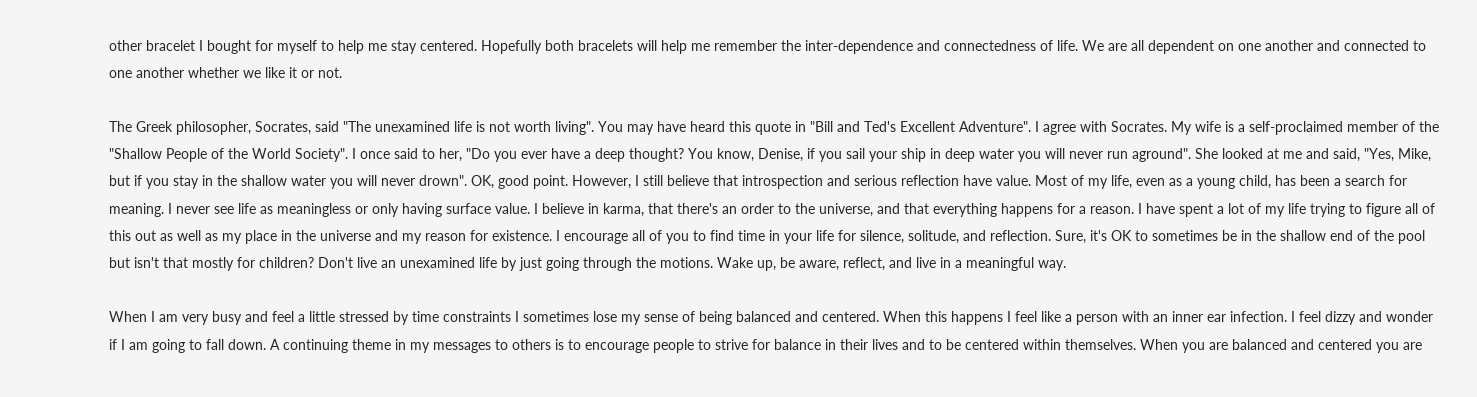other bracelet I bought for myself to help me stay centered. Hopefully both bracelets will help me remember the inter-dependence and connectedness of life. We are all dependent on one another and connected to one another whether we like it or not.

The Greek philosopher, Socrates, said "The unexamined life is not worth living". You may have heard this quote in "Bill and Ted's Excellent Adventure". I agree with Socrates. My wife is a self-proclaimed member of the "Shallow People of the World Society". I once said to her, "Do you ever have a deep thought? You know, Denise, if you sail your ship in deep water you will never run aground". She looked at me and said, "Yes, Mike, but if you stay in the shallow water you will never drown". OK, good point. However, I still believe that introspection and serious reflection have value. Most of my life, even as a young child, has been a search for meaning. I never see life as meaningless or only having surface value. I believe in karma, that there's an order to the universe, and that everything happens for a reason. I have spent a lot of my life trying to figure all of this out as well as my place in the universe and my reason for existence. I encourage all of you to find time in your life for silence, solitude, and reflection. Sure, it's OK to sometimes be in the shallow end of the pool but isn't that mostly for children? Don't live an unexamined life by just going through the motions. Wake up, be aware, reflect, and live in a meaningful way.

When I am very busy and feel a little stressed by time constraints I sometimes lose my sense of being balanced and centered. When this happens I feel like a person with an inner ear infection. I feel dizzy and wonder if I am going to fall down. A continuing theme in my messages to others is to encourage people to strive for balance in their lives and to be centered within themselves. When you are balanced and centered you are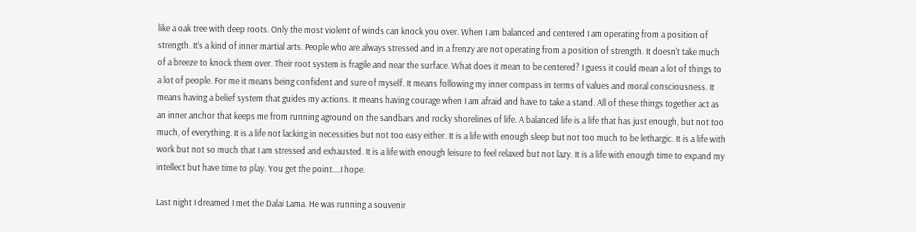like a oak tree with deep roots. Only the most violent of winds can knock you over. When I am balanced and centered I am operating from a position of strength. It's a kind of inner martial arts. People who are always stressed and in a frenzy are not operating from a position of strength. It doesn't take much of a breeze to knock them over. Their root system is fragile and near the surface. What does it mean to be centered? I guess it could mean a lot of things to a lot of people. For me it means being confident and sure of myself. It means following my inner compass in terms of values and moral consciousness. It means having a belief system that guides my actions. It means having courage when I am afraid and have to take a stand. All of these things together act as an inner anchor that keeps me from running aground on the sandbars and rocky shorelines of life. A balanced life is a life that has just enough, but not too much, of everything. It is a life not lacking in necessities but not too easy either. It is a life with enough sleep but not too much to be lethargic. It is a life with work but not so much that I am stressed and exhausted. It is a life with enough leisure to feel relaxed but not lazy. It is a life with enough time to expand my intellect but have time to play. You get the point....I hope.

Last night I dreamed I met the Dalai Lama. He was running a souvenir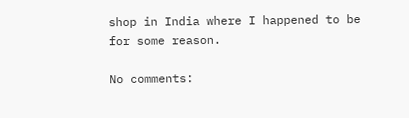shop in India where I happened to be for some reason.

No comments: